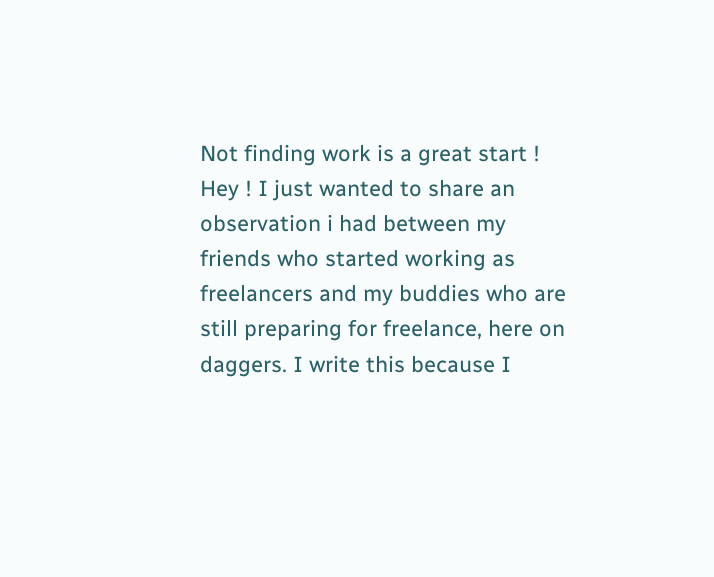Not finding work is a great start !
Hey ! I just wanted to share an observation i had between my friends who started working as freelancers and my buddies who are still preparing for freelance, here on daggers. I write this because I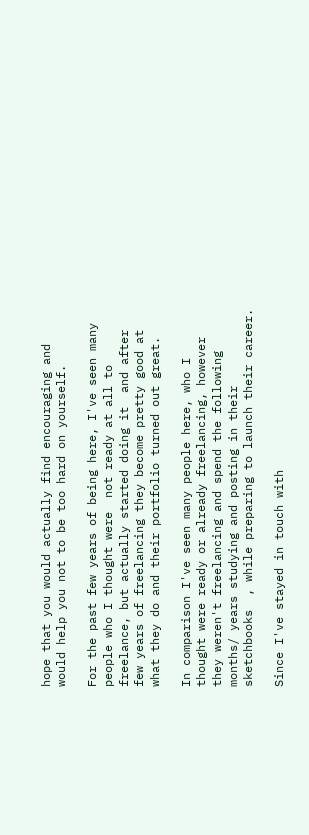hope that you would actually find encouraging and would help you not to be too hard on yourself.

For the past few years of being here, I've seen many people who I thought were  not ready at all to freelance, but actually started doing it  and after few years of freelancing they become pretty good at what they do and their portfolio turned out great.

In comparison I've seen many people here, who I thought were ready or already freelancing, however they weren't freelancing and spend the following months/ years studying and posting in their sketchbooks  , while preparing to launch their career.

Since I've stayed in touch with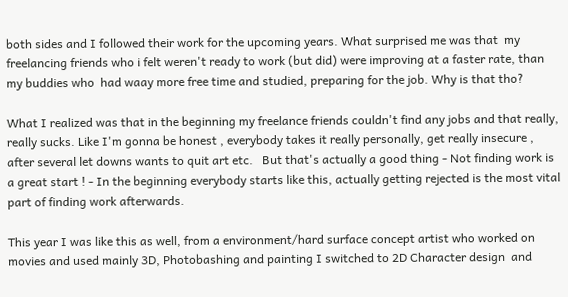both sides and I followed their work for the upcoming years. What surprised me was that  my freelancing friends who i felt weren't ready to work (but did) were improving at a faster rate, than my buddies who  had waay more free time and studied, preparing for the job. Why is that tho?

What I realized was that in the beginning my freelance friends couldn't find any jobs and that really, really sucks. Like I'm gonna be honest , everybody takes it really personally, get really insecure , after several let downs wants to quit art etc.   But that's actually a good thing - Not finding work is a great start ! - In the beginning everybody starts like this, actually getting rejected is the most vital part of finding work afterwards.

This year I was like this as well, from a environment/hard surface concept artist who worked on movies and used mainly 3D, Photobashing and painting I switched to 2D Character design  and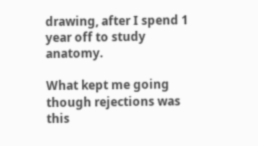drawing, after I spend 1 year off to study anatomy.

What kept me going though rejections was this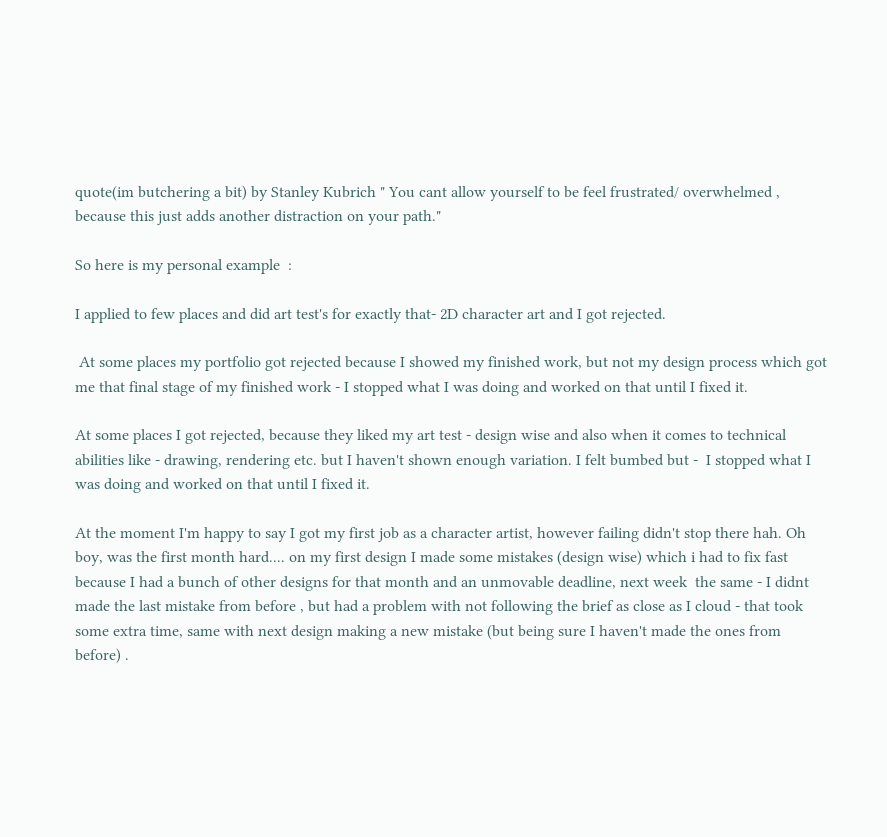quote(im butchering a bit) by Stanley Kubrich " You cant allow yourself to be feel frustrated/ overwhelmed , because this just adds another distraction on your path."

So here is my personal example  :

I applied to few places and did art test's for exactly that- 2D character art and I got rejected.

 At some places my portfolio got rejected because I showed my finished work, but not my design process which got me that final stage of my finished work - I stopped what I was doing and worked on that until I fixed it.

At some places I got rejected, because they liked my art test - design wise and also when it comes to technical abilities like - drawing, rendering etc. but I haven't shown enough variation. I felt bumbed but -  I stopped what I was doing and worked on that until I fixed it.

At the moment I'm happy to say I got my first job as a character artist, however failing didn't stop there hah. Oh boy, was the first month hard.... on my first design I made some mistakes (design wise) which i had to fix fast because I had a bunch of other designs for that month and an unmovable deadline, next week  the same - I didnt made the last mistake from before , but had a problem with not following the brief as close as I cloud - that took some extra time, same with next design making a new mistake (but being sure I haven't made the ones from before) .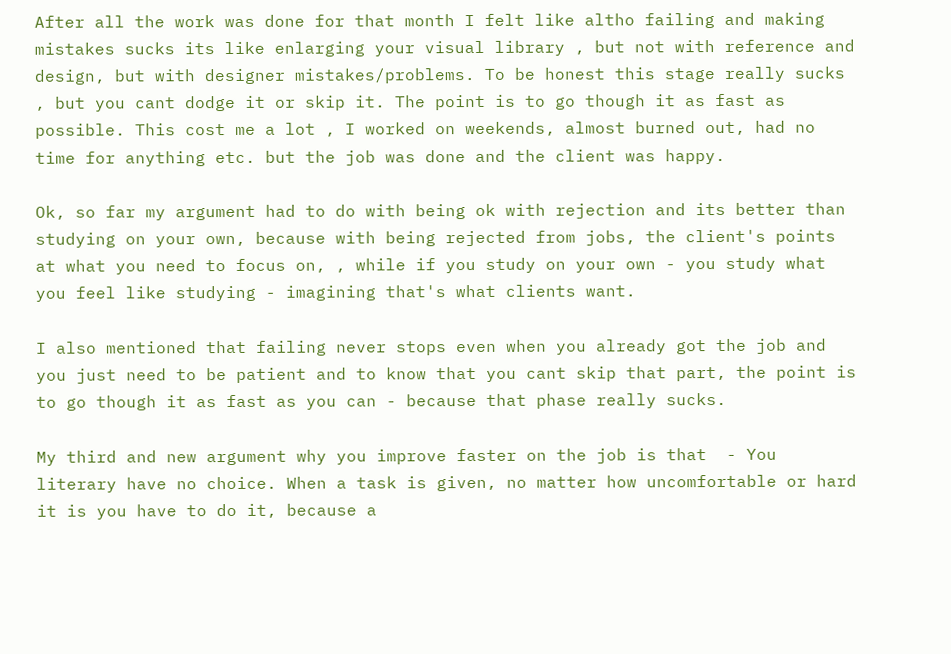After all the work was done for that month I felt like altho failing and making mistakes sucks its like enlarging your visual library , but not with reference and design, but with designer mistakes/problems. To be honest this stage really sucks , but you cant dodge it or skip it. The point is to go though it as fast as possible. This cost me a lot , I worked on weekends, almost burned out, had no time for anything etc. but the job was done and the client was happy.

Ok, so far my argument had to do with being ok with rejection and its better than studying on your own, because with being rejected from jobs, the client's points at what you need to focus on, , while if you study on your own - you study what you feel like studying - imagining that's what clients want.

I also mentioned that failing never stops even when you already got the job and you just need to be patient and to know that you cant skip that part, the point is to go though it as fast as you can - because that phase really sucks.

My third and new argument why you improve faster on the job is that  - You literary have no choice. When a task is given, no matter how uncomfortable or hard it is you have to do it, because a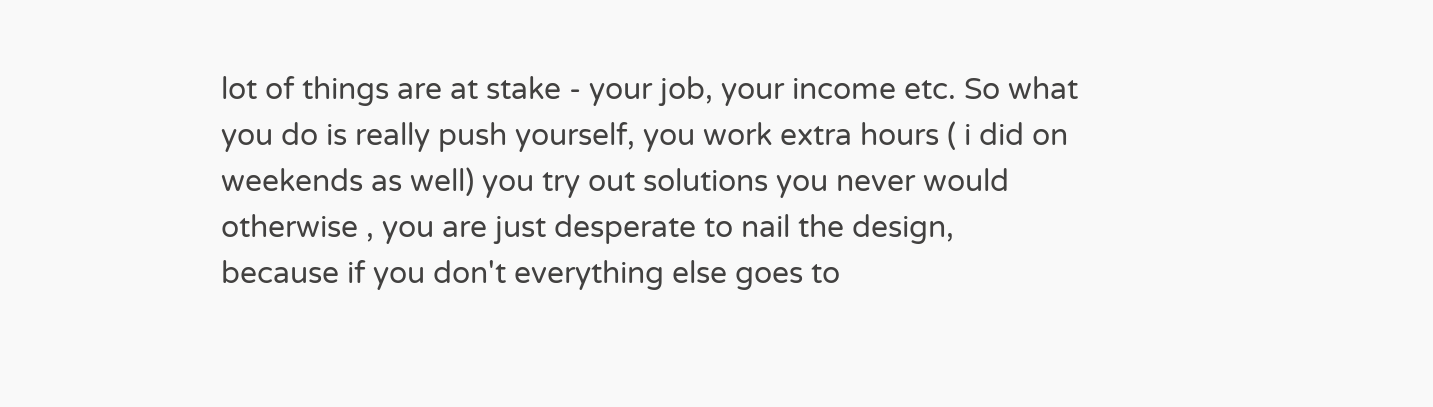lot of things are at stake - your job, your income etc. So what you do is really push yourself, you work extra hours ( i did on weekends as well) you try out solutions you never would otherwise , you are just desperate to nail the design, because if you don't everything else goes to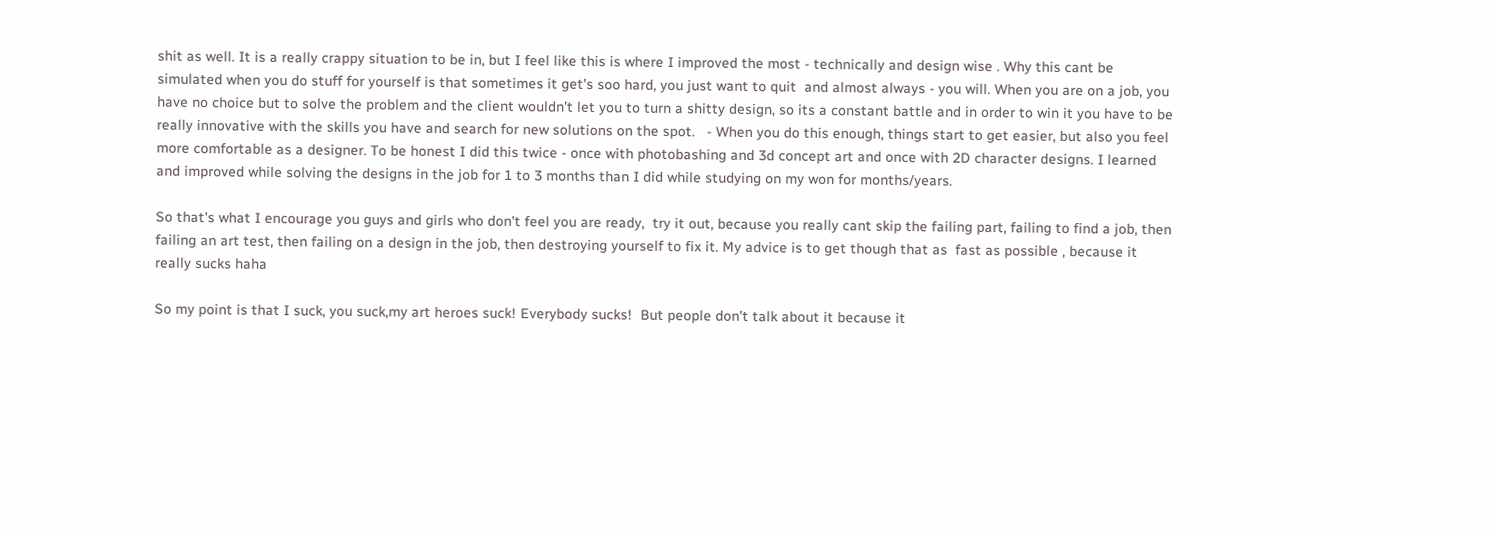shit as well. It is a really crappy situation to be in, but I feel like this is where I improved the most - technically and design wise . Why this cant be simulated when you do stuff for yourself is that sometimes it get's soo hard, you just want to quit  and almost always - you will. When you are on a job, you have no choice but to solve the problem and the client wouldn't let you to turn a shitty design, so its a constant battle and in order to win it you have to be really innovative with the skills you have and search for new solutions on the spot.   - When you do this enough, things start to get easier, but also you feel more comfortable as a designer. To be honest I did this twice - once with photobashing and 3d concept art and once with 2D character designs. I learned and improved while solving the designs in the job for 1 to 3 months than I did while studying on my won for months/years.

So that's what I encourage you guys and girls who don't feel you are ready,  try it out, because you really cant skip the failing part, failing to find a job, then failing an art test, then failing on a design in the job, then destroying yourself to fix it. My advice is to get though that as  fast as possible , because it really sucks haha

So my point is that I suck, you suck,my art heroes suck! Everybody sucks!  But people don't talk about it because it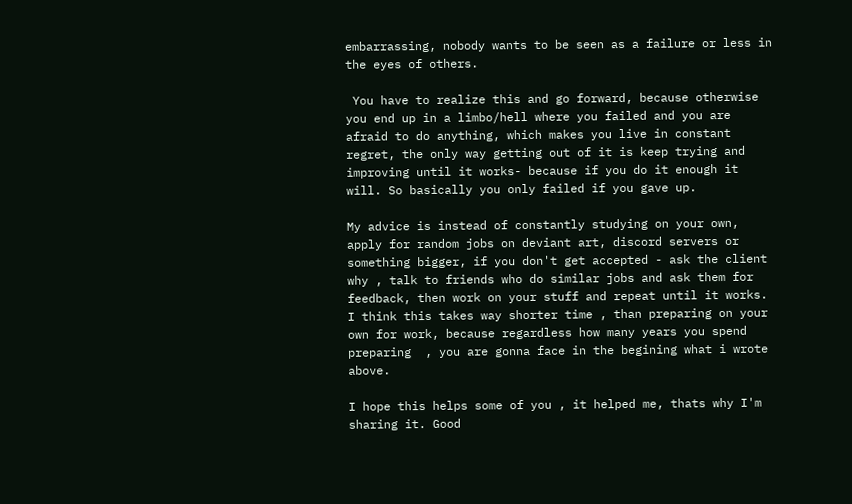embarrassing, nobody wants to be seen as a failure or less in the eyes of others.

 You have to realize this and go forward, because otherwise you end up in a limbo/hell where you failed and you are afraid to do anything, which makes you live in constant regret, the only way getting out of it is keep trying and improving until it works- because if you do it enough it will. So basically you only failed if you gave up.

My advice is instead of constantly studying on your own, apply for random jobs on deviant art, discord servers or something bigger, if you don't get accepted - ask the client why , talk to friends who do similar jobs and ask them for feedback, then work on your stuff and repeat until it works. I think this takes way shorter time , than preparing on your own for work, because regardless how many years you spend preparing  , you are gonna face in the begining what i wrote above.

I hope this helps some of you , it helped me, thats why I'm sharing it. Good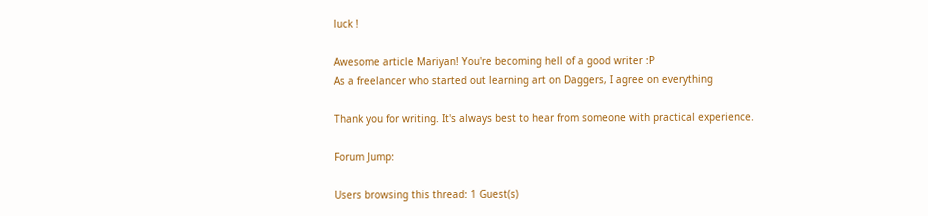luck !

Awesome article Mariyan! You're becoming hell of a good writer :P
As a freelancer who started out learning art on Daggers, I agree on everything

Thank you for writing. It's always best to hear from someone with practical experience.

Forum Jump:

Users browsing this thread: 1 Guest(s)